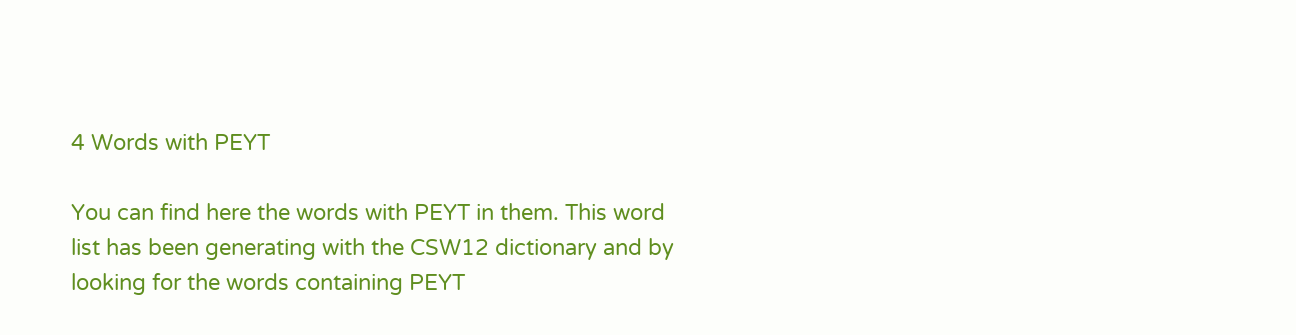4 Words with PEYT

You can find here the words with PEYT in them. This word list has been generating with the CSW12 dictionary and by looking for the words containing PEYT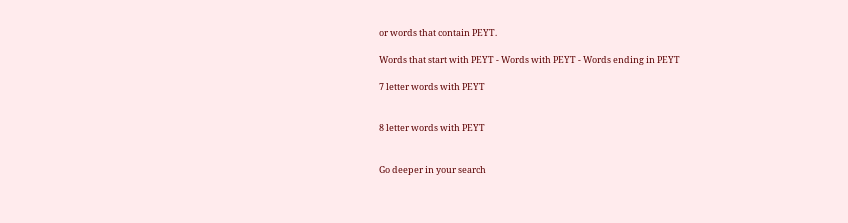or words that contain PEYT.

Words that start with PEYT - Words with PEYT - Words ending in PEYT

7 letter words with PEYT


8 letter words with PEYT


Go deeper in your search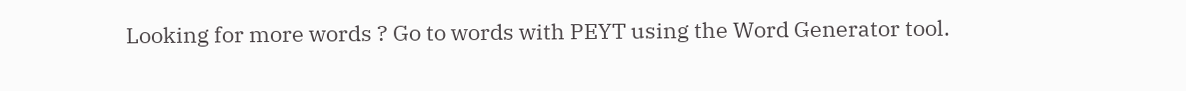Looking for more words ? Go to words with PEYT using the Word Generator tool.